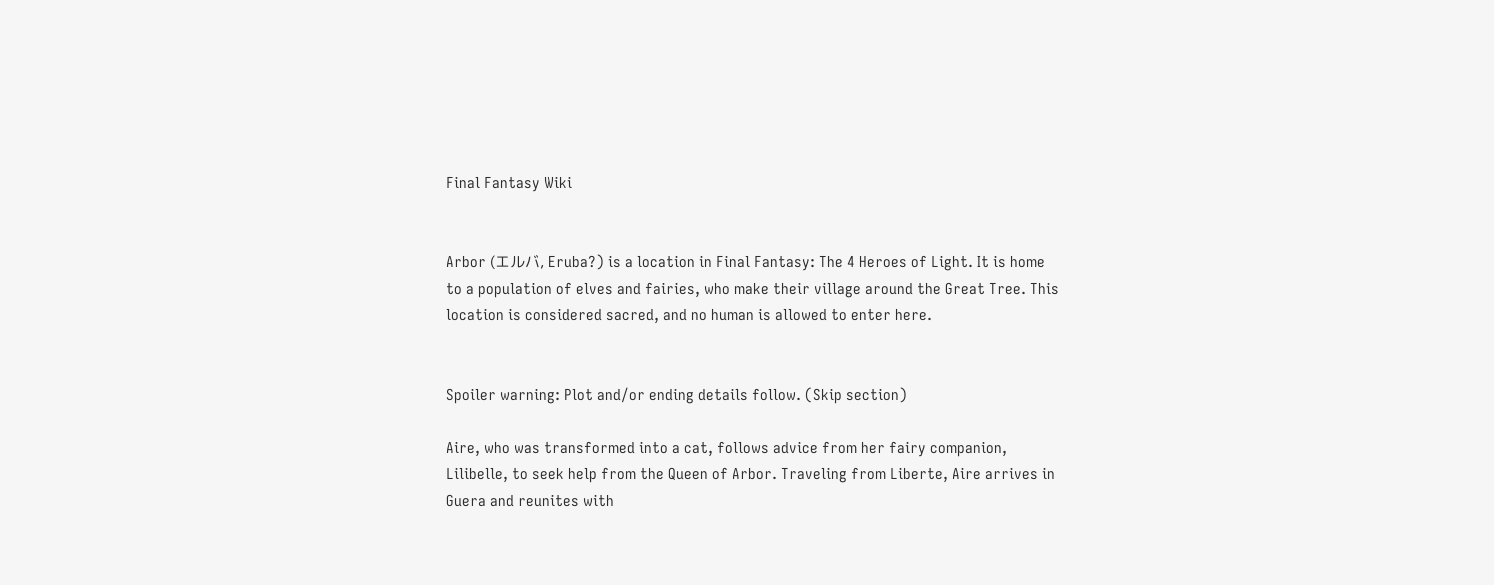Final Fantasy Wiki


Arbor (エルバ, Eruba?) is a location in Final Fantasy: The 4 Heroes of Light. It is home to a population of elves and fairies, who make their village around the Great Tree. This location is considered sacred, and no human is allowed to enter here.


Spoiler warning: Plot and/or ending details follow. (Skip section)

Aire, who was transformed into a cat, follows advice from her fairy companion, Lilibelle, to seek help from the Queen of Arbor. Traveling from Liberte, Aire arrives in Guera and reunites with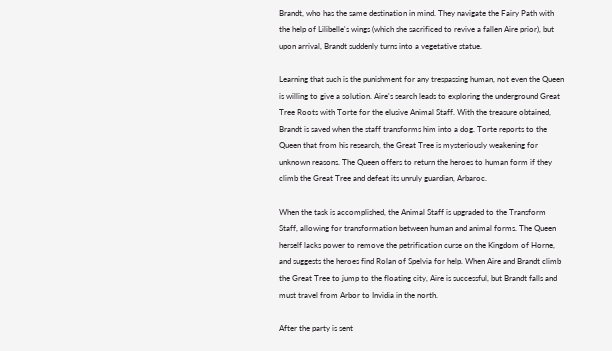Brandt, who has the same destination in mind. They navigate the Fairy Path with the help of Lilibelle's wings (which she sacrificed to revive a fallen Aire prior), but upon arrival, Brandt suddenly turns into a vegetative statue.

Learning that such is the punishment for any trespassing human, not even the Queen is willing to give a solution. Aire's search leads to exploring the underground Great Tree Roots with Torte for the elusive Animal Staff. With the treasure obtained, Brandt is saved when the staff transforms him into a dog. Torte reports to the Queen that from his research, the Great Tree is mysteriously weakening for unknown reasons. The Queen offers to return the heroes to human form if they climb the Great Tree and defeat its unruly guardian, Arbaroc.

When the task is accomplished, the Animal Staff is upgraded to the Transform Staff, allowing for transformation between human and animal forms. The Queen herself lacks power to remove the petrification curse on the Kingdom of Horne, and suggests the heroes find Rolan of Spelvia for help. When Aire and Brandt climb the Great Tree to jump to the floating city, Aire is successful, but Brandt falls and must travel from Arbor to Invidia in the north.

After the party is sent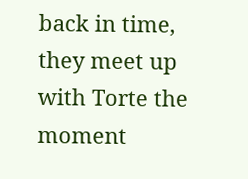back in time, they meet up with Torte the moment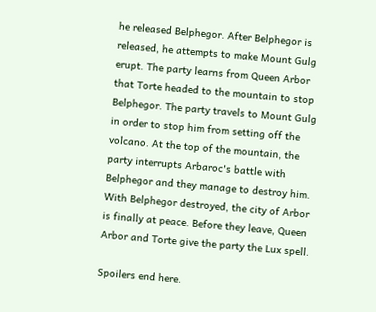he released Belphegor. After Belphegor is released, he attempts to make Mount Gulg erupt. The party learns from Queen Arbor that Torte headed to the mountain to stop Belphegor. The party travels to Mount Gulg in order to stop him from setting off the volcano. At the top of the mountain, the party interrupts Arbaroc's battle with Belphegor and they manage to destroy him. With Belphegor destroyed, the city of Arbor is finally at peace. Before they leave, Queen Arbor and Torte give the party the Lux spell.

Spoilers end here.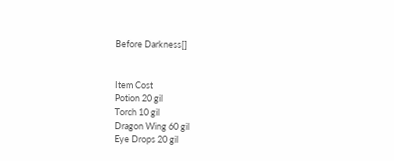Before Darkness[]


Item Cost
Potion 20 gil
Torch 10 gil
Dragon Wing 60 gil
Eye Drops 20 gil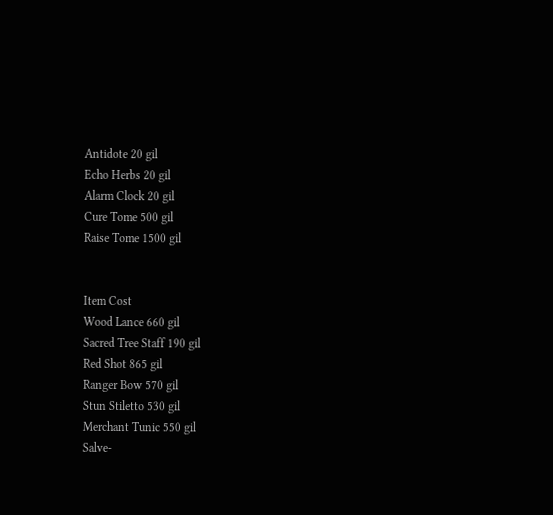Antidote 20 gil
Echo Herbs 20 gil
Alarm Clock 20 gil
Cure Tome 500 gil
Raise Tome 1500 gil


Item Cost
Wood Lance 660 gil
Sacred Tree Staff 190 gil
Red Shot 865 gil
Ranger Bow 570 gil
Stun Stiletto 530 gil
Merchant Tunic 550 gil
Salve-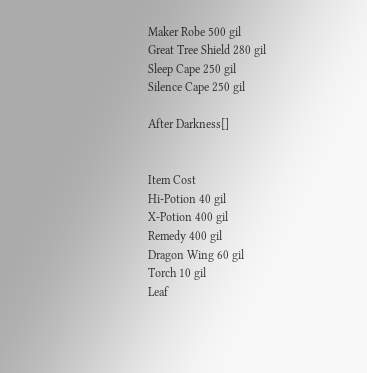Maker Robe 500 gil
Great Tree Shield 280 gil
Sleep Cape 250 gil
Silence Cape 250 gil

After Darkness[]


Item Cost
Hi-Potion 40 gil
X-Potion 400 gil
Remedy 400 gil
Dragon Wing 60 gil
Torch 10 gil
Leaf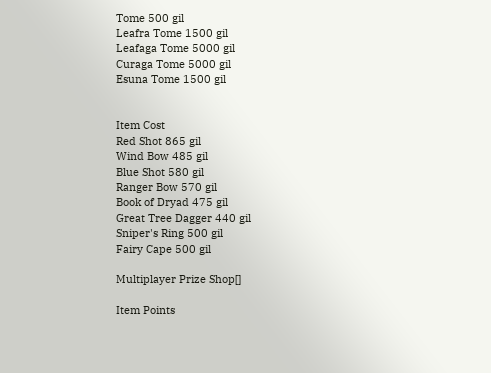Tome 500 gil
Leafra Tome 1500 gil
Leafaga Tome 5000 gil
Curaga Tome 5000 gil
Esuna Tome 1500 gil


Item Cost
Red Shot 865 gil
Wind Bow 485 gil
Blue Shot 580 gil
Ranger Bow 570 gil
Book of Dryad 475 gil
Great Tree Dagger 440 gil
Sniper's Ring 500 gil
Fairy Cape 500 gil

Multiplayer Prize Shop[]

Item Points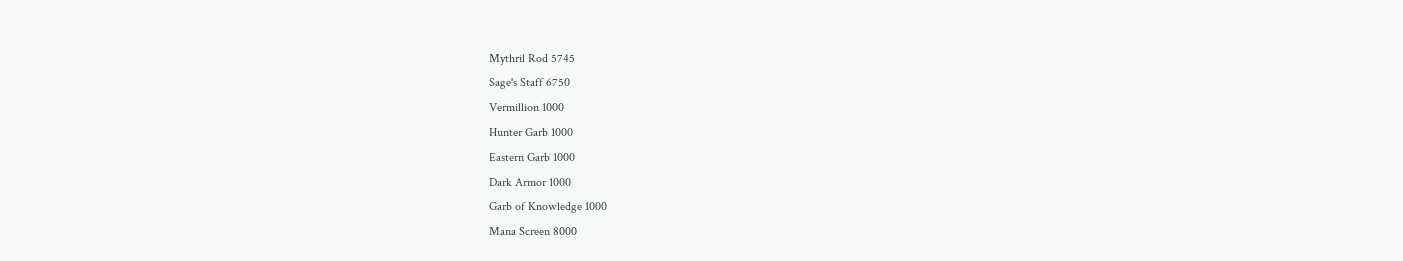Mythril Rod 5745
Sage's Staff 6750
Vermillion 1000
Hunter Garb 1000
Eastern Garb 1000
Dark Armor 1000
Garb of Knowledge 1000
Mana Screen 8000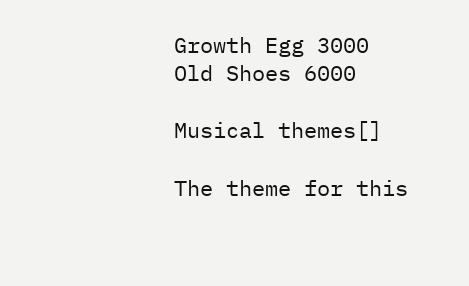Growth Egg 3000
Old Shoes 6000

Musical themes[]

The theme for this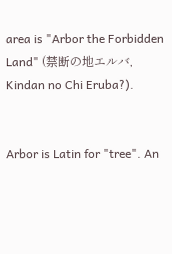area is "Arbor the Forbidden Land" (禁断の地エルバ, Kindan no Chi Eruba?).


Arbor is Latin for "tree". An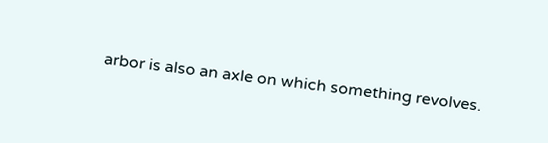arbor is also an axle on which something revolves.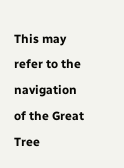This may refer to the navigation of the Great Tree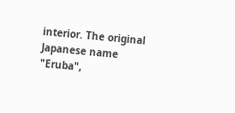interior. The original Japanese name "Eruba",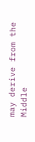may derive from the Middle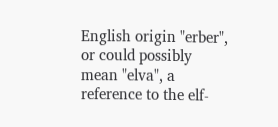English origin "erber", or could possibly mean "elva", a reference to the elf-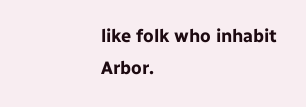like folk who inhabit Arbor.